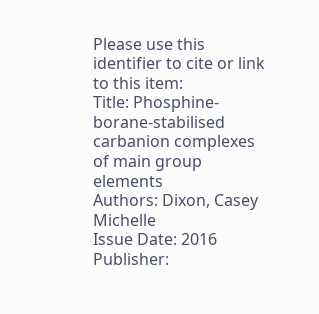Please use this identifier to cite or link to this item:
Title: Phosphine-borane-stabilised carbanion complexes of main group elements
Authors: Dixon, Casey Michelle
Issue Date: 2016
Publisher: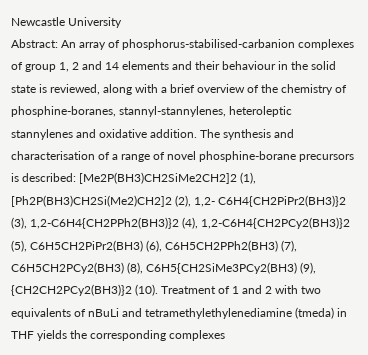Newcastle University
Abstract: An array of phosphorus-stabilised-carbanion complexes of group 1, 2 and 14 elements and their behaviour in the solid state is reviewed, along with a brief overview of the chemistry of phosphine-boranes, stannyl-stannylenes, heteroleptic stannylenes and oxidative addition. The synthesis and characterisation of a range of novel phosphine-borane precursors is described: [Me2P(BH3)CH2SiMe2CH2]2 (1), [Ph2P(BH3)CH2Si(Me2)CH2]2 (2), 1,2- C6H4{CH2PiPr2(BH3)}2 (3), 1,2-C6H4{CH2PPh2(BH3)}2 (4), 1,2-C6H4{CH2PCy2(BH3)}2 (5), C6H5CH2PiPr2(BH3) (6), C6H5CH2PPh2(BH3) (7), C6H5CH2PCy2(BH3) (8), C6H5{CH2SiMe3PCy2(BH3) (9), {CH2CH2PCy2(BH3)}2 (10). Treatment of 1 and 2 with two equivalents of nBuLi and tetramethylethylenediamine (tmeda) in THF yields the corresponding complexes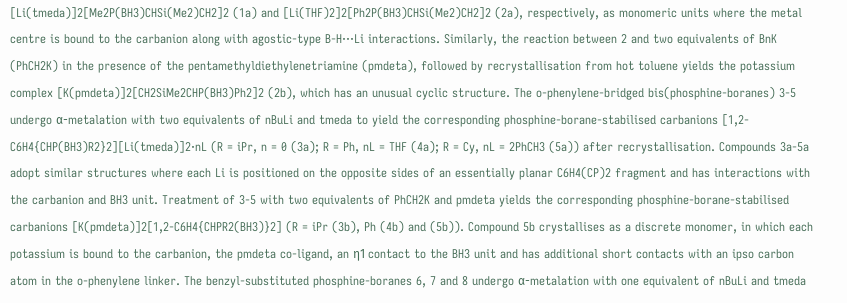[Li(tmeda)]2[Me2P(BH3)CHSi(Me2)CH2]2 (1a) and [Li(THF)2]2[Ph2P(BH3)CHSi(Me2)CH2]2 (2a), respectively, as monomeric units where the metal centre is bound to the carbanion along with agostic-type B-H···Li interactions. Similarly, the reaction between 2 and two equivalents of BnK (PhCH2K) in the presence of the pentamethyldiethylenetriamine (pmdeta), followed by recrystallisation from hot toluene yields the potassium complex [K(pmdeta)]2[CH2SiMe2CHP(BH3)Ph2]2 (2b), which has an unusual cyclic structure. The o-phenylene-bridged bis(phosphine-boranes) 3-5 undergo α-metalation with two equivalents of nBuLi and tmeda to yield the corresponding phosphine-borane-stabilised carbanions [1,2-C6H4{CHP(BH3)R2}2][Li(tmeda)]2·nL (R = iPr, n = 0 (3a); R = Ph, nL = THF (4a); R = Cy, nL = 2PhCH3 (5a)) after recrystallisation. Compounds 3a-5a adopt similar structures where each Li is positioned on the opposite sides of an essentially planar C6H4(CP)2 fragment and has interactions with the carbanion and BH3 unit. Treatment of 3-5 with two equivalents of PhCH2K and pmdeta yields the corresponding phosphine-borane-stabilised carbanions [K(pmdeta)]2[1,2-C6H4{CHPR2(BH3)}2] (R = iPr (3b), Ph (4b) and (5b)). Compound 5b crystallises as a discrete monomer, in which each potassium is bound to the carbanion, the pmdeta co-ligand, an η1 contact to the BH3 unit and has additional short contacts with an ipso carbon atom in the o-phenylene linker. The benzyl-substituted phosphine-boranes 6, 7 and 8 undergo α-metalation with one equivalent of nBuLi and tmeda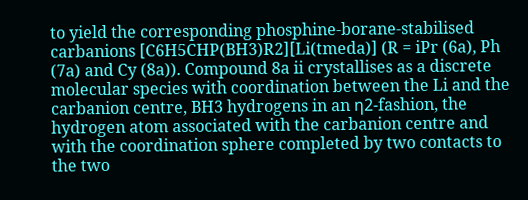to yield the corresponding phosphine-borane-stabilised carbanions [C6H5CHP(BH3)R2][Li(tmeda)] (R = iPr (6a), Ph (7a) and Cy (8a)). Compound 8a ii crystallises as a discrete molecular species with coordination between the Li and the carbanion centre, BH3 hydrogens in an η2-fashion, the hydrogen atom associated with the carbanion centre and with the coordination sphere completed by two contacts to the two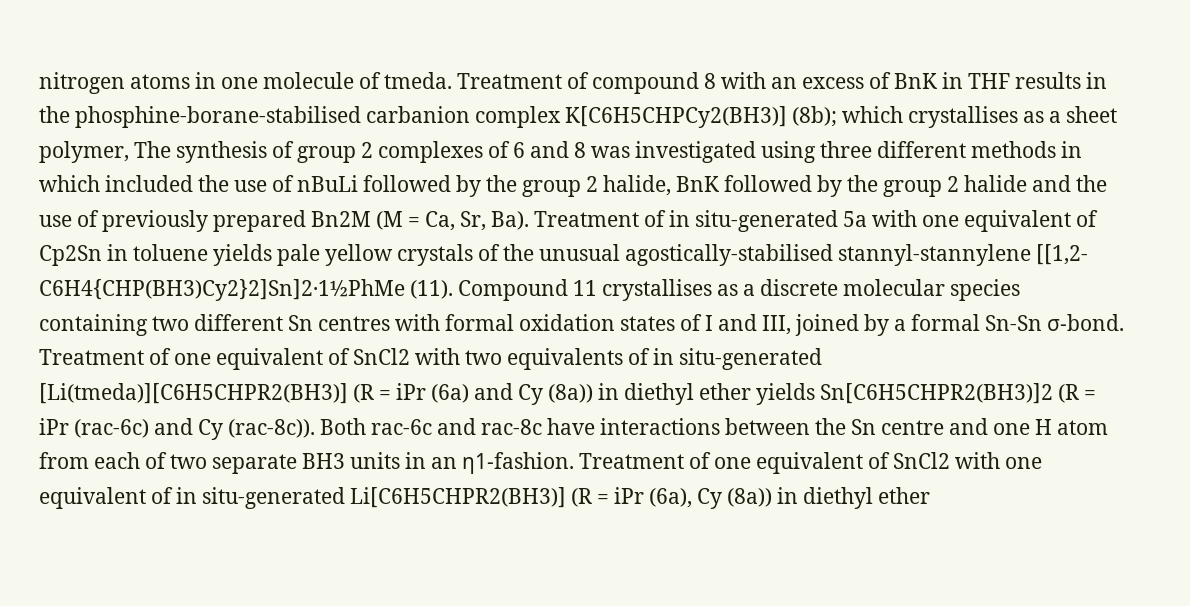nitrogen atoms in one molecule of tmeda. Treatment of compound 8 with an excess of BnK in THF results in the phosphine-borane-stabilised carbanion complex K[C6H5CHPCy2(BH3)] (8b); which crystallises as a sheet polymer, The synthesis of group 2 complexes of 6 and 8 was investigated using three different methods in which included the use of nBuLi followed by the group 2 halide, BnK followed by the group 2 halide and the use of previously prepared Bn2M (M = Ca, Sr, Ba). Treatment of in situ-generated 5a with one equivalent of Cp2Sn in toluene yields pale yellow crystals of the unusual agostically-stabilised stannyl-stannylene [[1,2- C6H4{CHP(BH3)Cy2}2]Sn]2·1½PhMe (11). Compound 11 crystallises as a discrete molecular species containing two different Sn centres with formal oxidation states of I and III, joined by a formal Sn-Sn σ-bond. Treatment of one equivalent of SnCl2 with two equivalents of in situ-generated [Li(tmeda)][C6H5CHPR2(BH3)] (R = iPr (6a) and Cy (8a)) in diethyl ether yields Sn[C6H5CHPR2(BH3)]2 (R = iPr (rac-6c) and Cy (rac-8c)). Both rac-6c and rac-8c have interactions between the Sn centre and one H atom from each of two separate BH3 units in an η1-fashion. Treatment of one equivalent of SnCl2 with one equivalent of in situ-generated Li[C6H5CHPR2(BH3)] (R = iPr (6a), Cy (8a)) in diethyl ether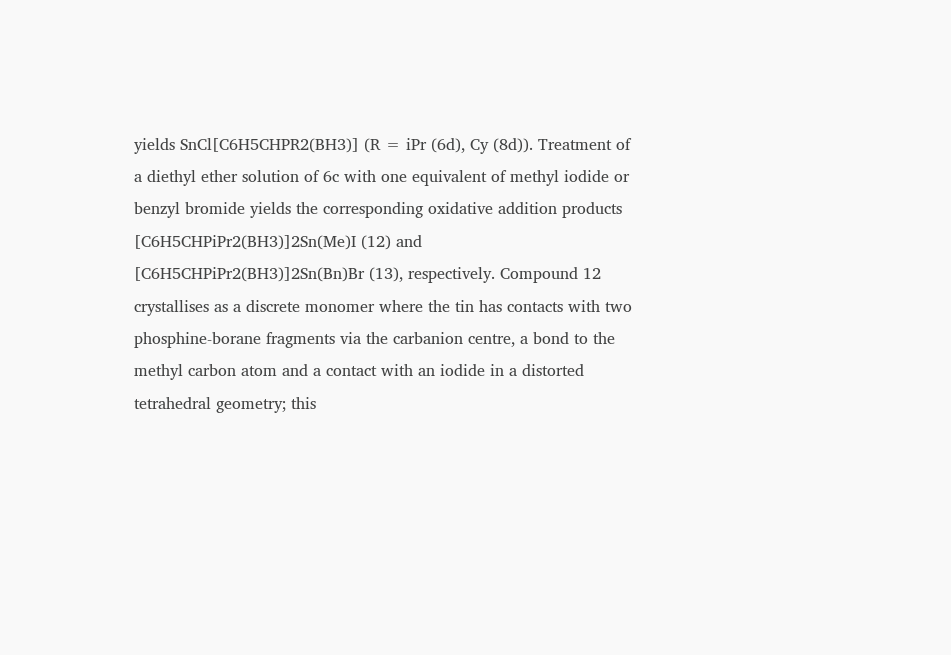yields SnCl[C6H5CHPR2(BH3)] (R = iPr (6d), Cy (8d)). Treatment of a diethyl ether solution of 6c with one equivalent of methyl iodide or benzyl bromide yields the corresponding oxidative addition products [C6H5CHPiPr2(BH3)]2Sn(Me)I (12) and [C6H5CHPiPr2(BH3)]2Sn(Bn)Br (13), respectively. Compound 12 crystallises as a discrete monomer where the tin has contacts with two phosphine-borane fragments via the carbanion centre, a bond to the methyl carbon atom and a contact with an iodide in a distorted tetrahedral geometry; this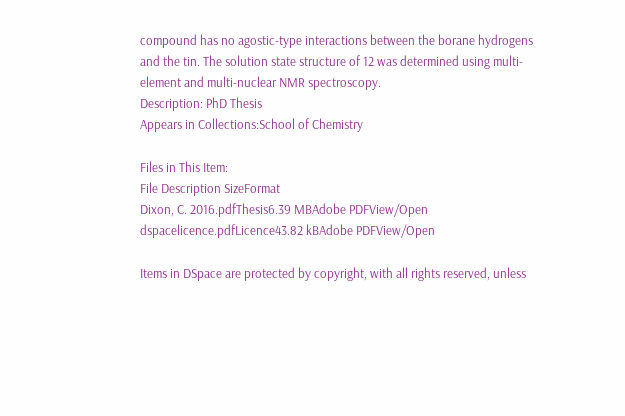compound has no agostic-type interactions between the borane hydrogens and the tin. The solution state structure of 12 was determined using multi-element and multi-nuclear NMR spectroscopy.
Description: PhD Thesis
Appears in Collections:School of Chemistry

Files in This Item:
File Description SizeFormat
Dixon, C. 2016.pdfThesis6.39 MBAdobe PDFView/Open
dspacelicence.pdfLicence43.82 kBAdobe PDFView/Open

Items in DSpace are protected by copyright, with all rights reserved, unless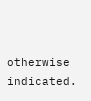otherwise indicated.